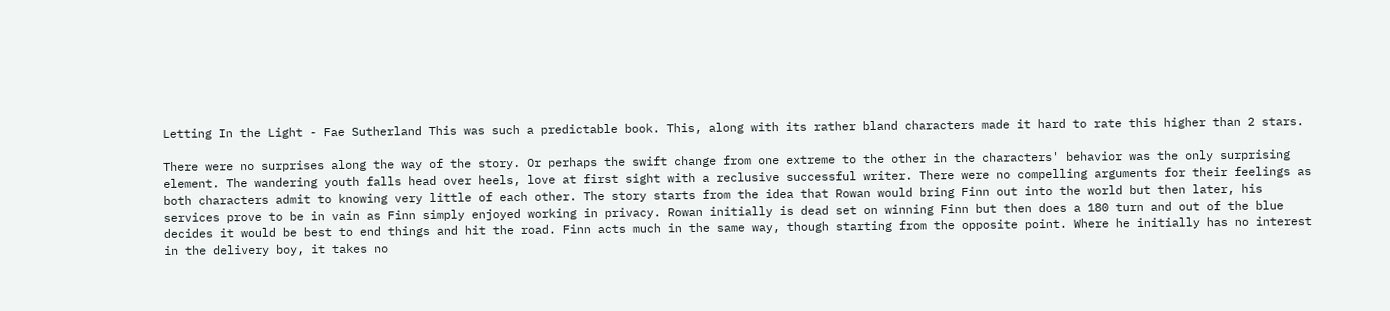Letting In the Light - Fae Sutherland This was such a predictable book. This, along with its rather bland characters made it hard to rate this higher than 2 stars.

There were no surprises along the way of the story. Or perhaps the swift change from one extreme to the other in the characters' behavior was the only surprising element. The wandering youth falls head over heels, love at first sight with a reclusive successful writer. There were no compelling arguments for their feelings as both characters admit to knowing very little of each other. The story starts from the idea that Rowan would bring Finn out into the world but then later, his services prove to be in vain as Finn simply enjoyed working in privacy. Rowan initially is dead set on winning Finn but then does a 180 turn and out of the blue decides it would be best to end things and hit the road. Finn acts much in the same way, though starting from the opposite point. Where he initially has no interest in the delivery boy, it takes no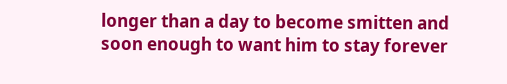longer than a day to become smitten and soon enough to want him to stay forever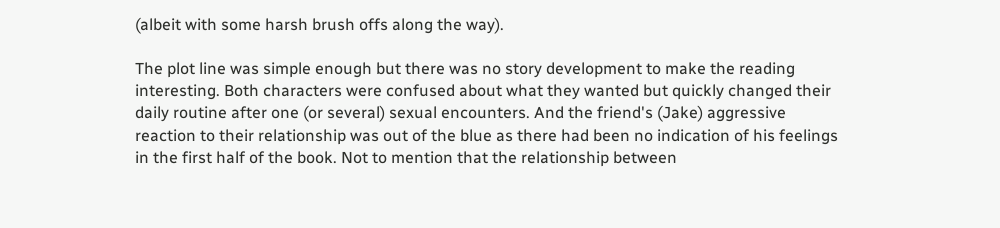(albeit with some harsh brush offs along the way).

The plot line was simple enough but there was no story development to make the reading interesting. Both characters were confused about what they wanted but quickly changed their daily routine after one (or several) sexual encounters. And the friend's (Jake) aggressive reaction to their relationship was out of the blue as there had been no indication of his feelings in the first half of the book. Not to mention that the relationship between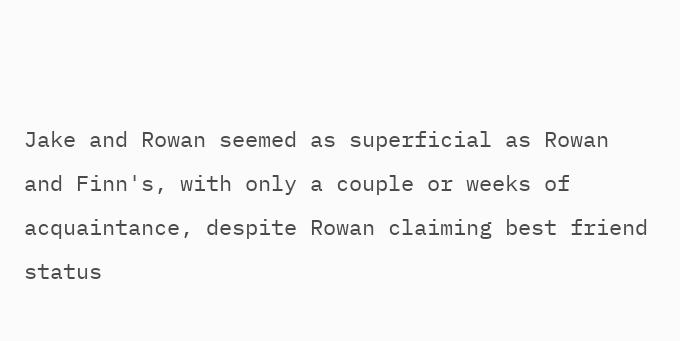Jake and Rowan seemed as superficial as Rowan and Finn's, with only a couple or weeks of acquaintance, despite Rowan claiming best friend status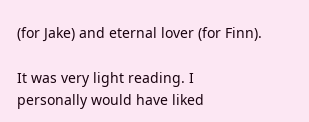(for Jake) and eternal lover (for Finn).

It was very light reading. I personally would have liked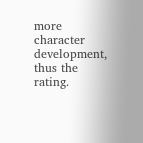more character development, thus the rating.